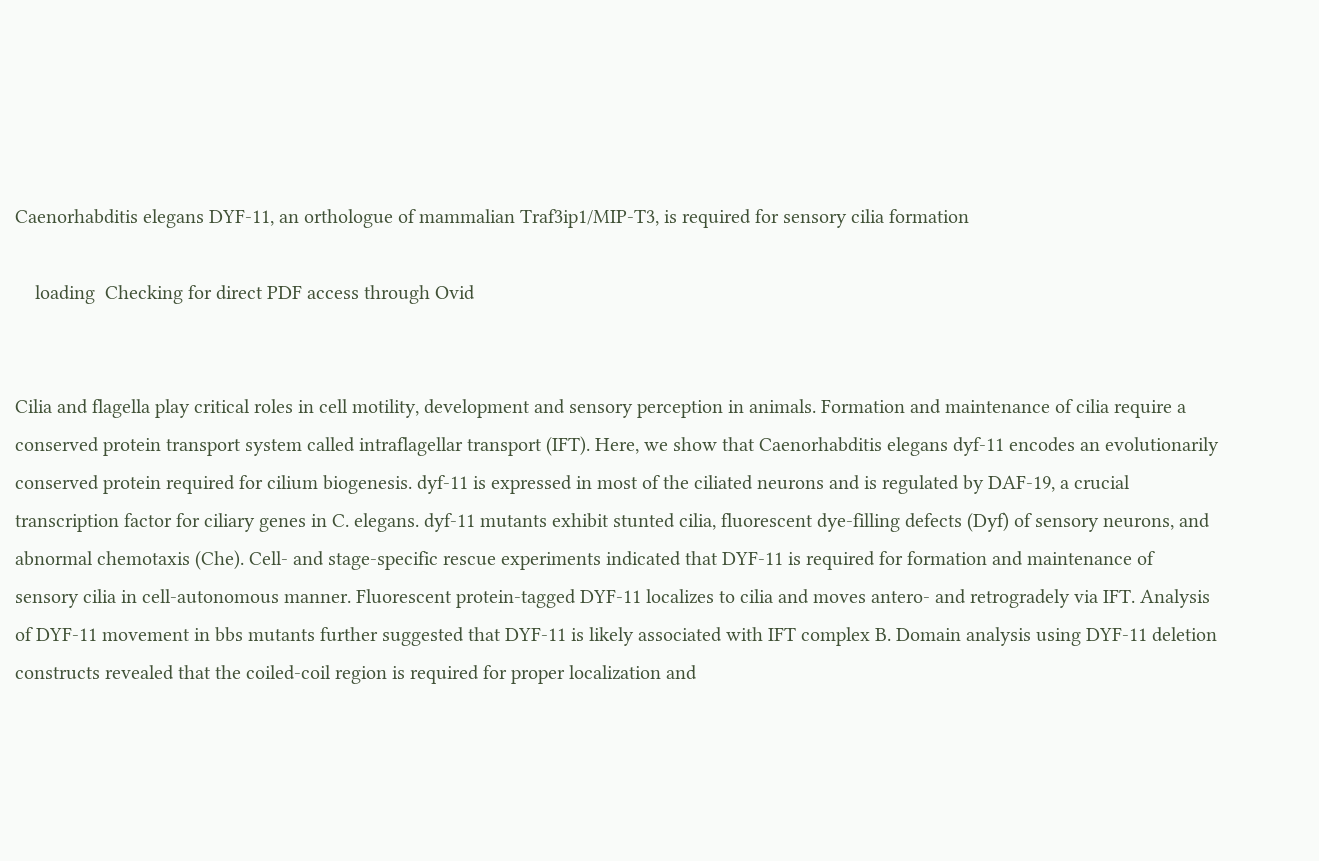Caenorhabditis elegans DYF-11, an orthologue of mammalian Traf3ip1/MIP-T3, is required for sensory cilia formation

    loading  Checking for direct PDF access through Ovid


Cilia and flagella play critical roles in cell motility, development and sensory perception in animals. Formation and maintenance of cilia require a conserved protein transport system called intraflagellar transport (IFT). Here, we show that Caenorhabditis elegans dyf-11 encodes an evolutionarily conserved protein required for cilium biogenesis. dyf-11 is expressed in most of the ciliated neurons and is regulated by DAF-19, a crucial transcription factor for ciliary genes in C. elegans. dyf-11 mutants exhibit stunted cilia, fluorescent dye-filling defects (Dyf) of sensory neurons, and abnormal chemotaxis (Che). Cell- and stage-specific rescue experiments indicated that DYF-11 is required for formation and maintenance of sensory cilia in cell-autonomous manner. Fluorescent protein-tagged DYF-11 localizes to cilia and moves antero- and retrogradely via IFT. Analysis of DYF-11 movement in bbs mutants further suggested that DYF-11 is likely associated with IFT complex B. Domain analysis using DYF-11 deletion constructs revealed that the coiled-coil region is required for proper localization and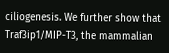ciliogenesis. We further show that Traf3ip1/MIP-T3, the mammalian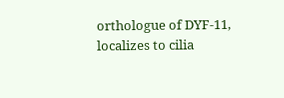orthologue of DYF-11, localizes to cilia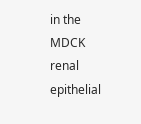in the MDCK renal epithelial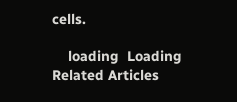cells.

    loading  Loading Related Articles